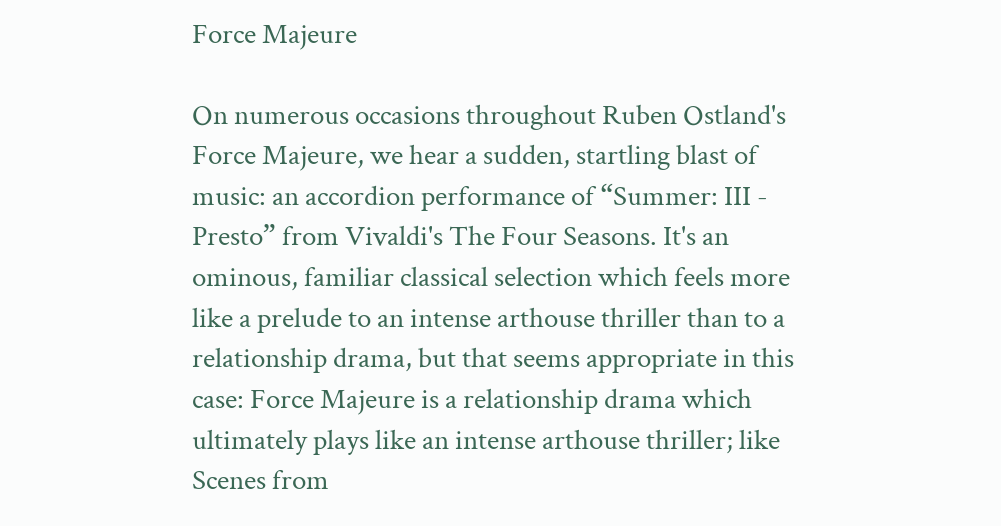Force Majeure

On numerous occasions throughout Ruben Ostland's Force Majeure, we hear a sudden, startling blast of music: an accordion performance of “Summer: III - Presto” from Vivaldi's The Four Seasons. It's an ominous, familiar classical selection which feels more like a prelude to an intense arthouse thriller than to a relationship drama, but that seems appropriate in this case: Force Majeure is a relationship drama which ultimately plays like an intense arthouse thriller; like Scenes from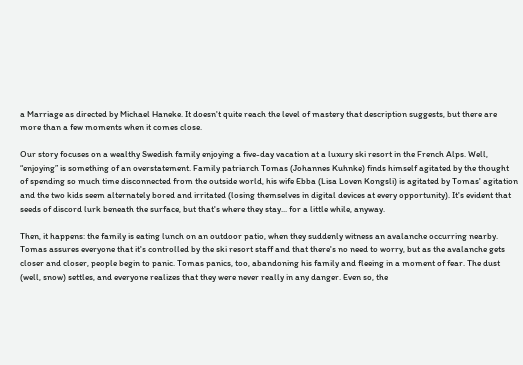a Marriage as directed by Michael Haneke. It doesn't quite reach the level of mastery that description suggests, but there are more than a few moments when it comes close.

Our story focuses on a wealthy Swedish family enjoying a five-day vacation at a luxury ski resort in the French Alps. Well, “enjoying” is something of an overstatement. Family patriarch Tomas (Johannes Kuhnke) finds himself agitated by the thought of spending so much time disconnected from the outside world, his wife Ebba (Lisa Loven Kongsli) is agitated by Tomas' agitation and the two kids seem alternately bored and irritated (losing themselves in digital devices at every opportunity). It's evident that seeds of discord lurk beneath the surface, but that's where they stay... for a little while, anyway.

Then, it happens: the family is eating lunch on an outdoor patio, when they suddenly witness an avalanche occurring nearby. Tomas assures everyone that it's controlled by the ski resort staff and that there's no need to worry, but as the avalanche gets closer and closer, people begin to panic. Tomas panics, too, abandoning his family and fleeing in a moment of fear. The dust (well, snow) settles, and everyone realizes that they were never really in any danger. Even so, the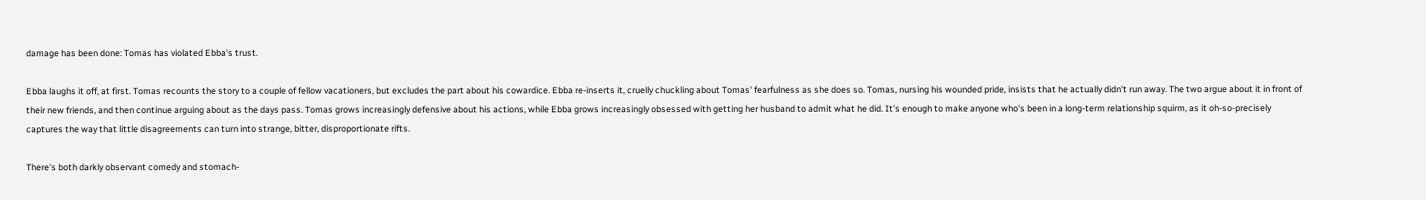damage has been done: Tomas has violated Ebba's trust.

Ebba laughs it off, at first. Tomas recounts the story to a couple of fellow vacationers, but excludes the part about his cowardice. Ebba re-inserts it, cruelly chuckling about Tomas' fearfulness as she does so. Tomas, nursing his wounded pride, insists that he actually didn't run away. The two argue about it in front of their new friends, and then continue arguing about as the days pass. Tomas grows increasingly defensive about his actions, while Ebba grows increasingly obsessed with getting her husband to admit what he did. It's enough to make anyone who's been in a long-term relationship squirm, as it oh-so-precisely captures the way that little disagreements can turn into strange, bitter, disproportionate rifts.

There's both darkly observant comedy and stomach-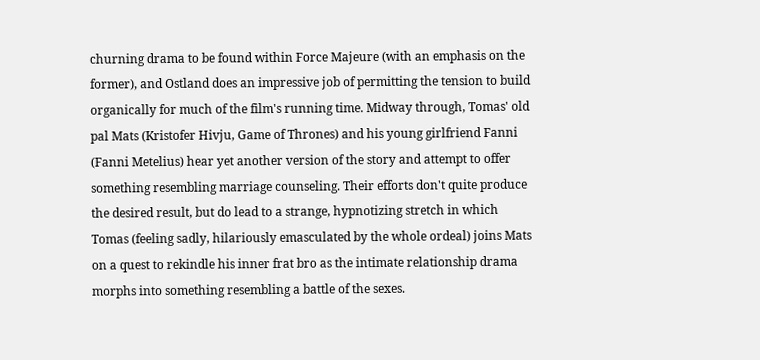churning drama to be found within Force Majeure (with an emphasis on the former), and Ostland does an impressive job of permitting the tension to build organically for much of the film's running time. Midway through, Tomas' old pal Mats (Kristofer Hivju, Game of Thrones) and his young girlfriend Fanni (Fanni Metelius) hear yet another version of the story and attempt to offer something resembling marriage counseling. Their efforts don't quite produce the desired result, but do lead to a strange, hypnotizing stretch in which Tomas (feeling sadly, hilariously emasculated by the whole ordeal) joins Mats on a quest to rekindle his inner frat bro as the intimate relationship drama morphs into something resembling a battle of the sexes.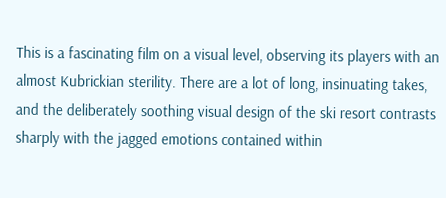This is a fascinating film on a visual level, observing its players with an almost Kubrickian sterility. There are a lot of long, insinuating takes, and the deliberately soothing visual design of the ski resort contrasts sharply with the jagged emotions contained within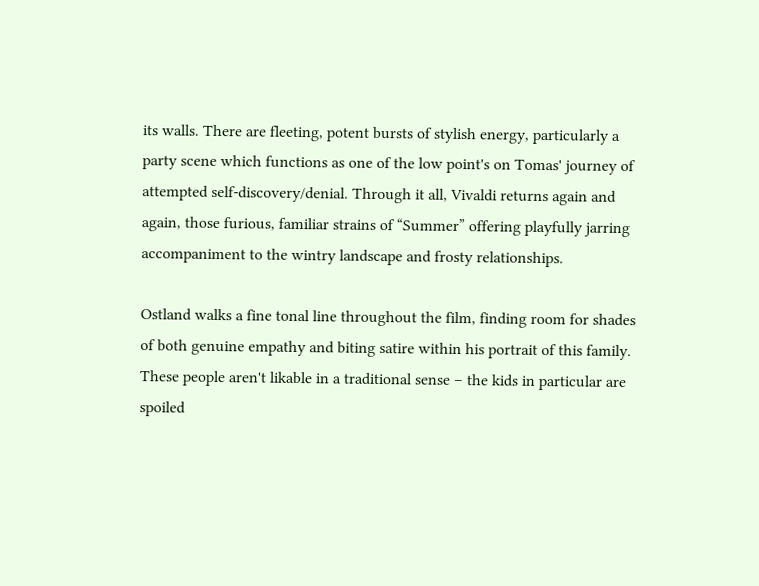its walls. There are fleeting, potent bursts of stylish energy, particularly a party scene which functions as one of the low point's on Tomas' journey of attempted self-discovery/denial. Through it all, Vivaldi returns again and again, those furious, familiar strains of “Summer” offering playfully jarring accompaniment to the wintry landscape and frosty relationships.

Ostland walks a fine tonal line throughout the film, finding room for shades of both genuine empathy and biting satire within his portrait of this family. These people aren't likable in a traditional sense – the kids in particular are spoiled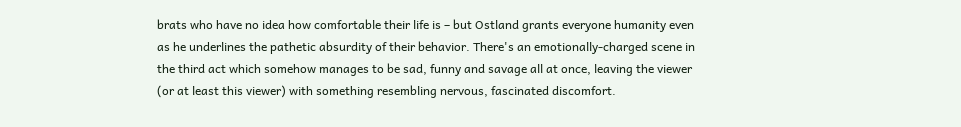brats who have no idea how comfortable their life is – but Ostland grants everyone humanity even as he underlines the pathetic absurdity of their behavior. There's an emotionally-charged scene in the third act which somehow manages to be sad, funny and savage all at once, leaving the viewer (or at least this viewer) with something resembling nervous, fascinated discomfort.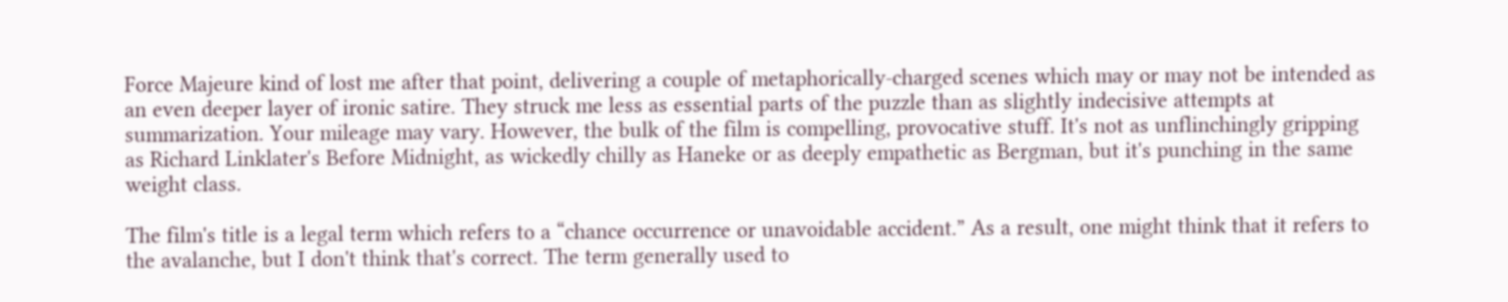Force Majeure kind of lost me after that point, delivering a couple of metaphorically-charged scenes which may or may not be intended as an even deeper layer of ironic satire. They struck me less as essential parts of the puzzle than as slightly indecisive attempts at summarization. Your mileage may vary. However, the bulk of the film is compelling, provocative stuff. It's not as unflinchingly gripping as Richard Linklater's Before Midnight, as wickedly chilly as Haneke or as deeply empathetic as Bergman, but it's punching in the same weight class.

The film's title is a legal term which refers to a “chance occurrence or unavoidable accident.” As a result, one might think that it refers to the avalanche, but I don't think that's correct. The term generally used to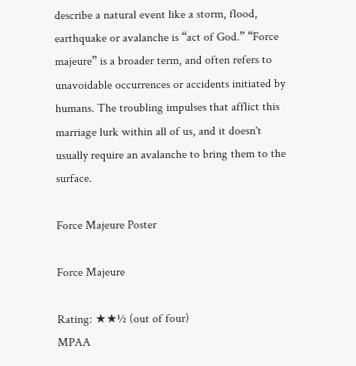describe a natural event like a storm, flood, earthquake or avalanche is “act of God.” “Force majeure” is a broader term, and often refers to unavoidable occurrences or accidents initiated by humans. The troubling impulses that afflict this marriage lurk within all of us, and it doesn't usually require an avalanche to bring them to the surface.

Force Majeure Poster

Force Majeure

Rating: ★★½ (out of four)
MPAA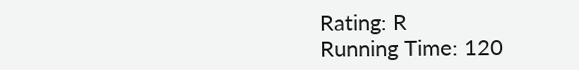Rating: R
Running Time: 120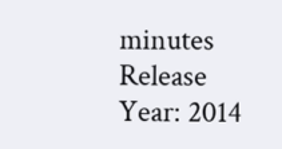minutes
Release Year: 2014